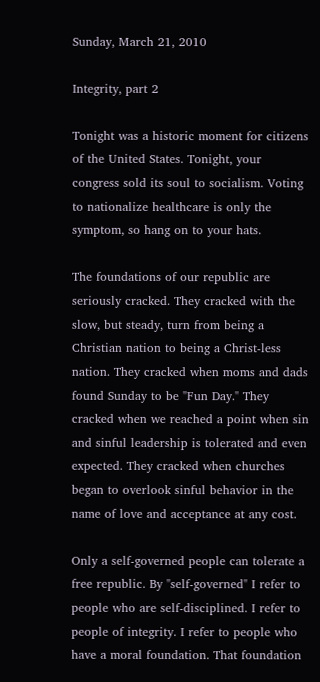Sunday, March 21, 2010

Integrity, part 2

Tonight was a historic moment for citizens of the United States. Tonight, your congress sold its soul to socialism. Voting to nationalize healthcare is only the symptom, so hang on to your hats.

The foundations of our republic are seriously cracked. They cracked with the slow, but steady, turn from being a Christian nation to being a Christ-less nation. They cracked when moms and dads found Sunday to be "Fun Day." They cracked when we reached a point when sin and sinful leadership is tolerated and even expected. They cracked when churches began to overlook sinful behavior in the name of love and acceptance at any cost.

Only a self-governed people can tolerate a free republic. By "self-governed" I refer to people who are self-disciplined. I refer to people of integrity. I refer to people who have a moral foundation. That foundation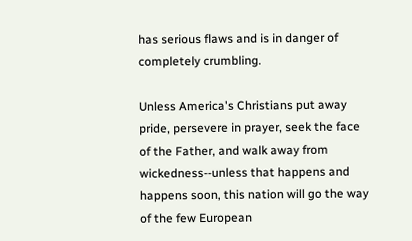has serious flaws and is in danger of completely crumbling.

Unless America's Christians put away pride, persevere in prayer, seek the face of the Father, and walk away from wickedness--unless that happens and happens soon, this nation will go the way of the few European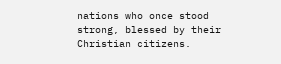nations who once stood strong, blessed by their Christian citizens.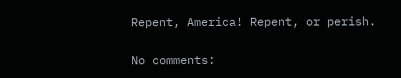Repent, America! Repent, or perish.

No comments: